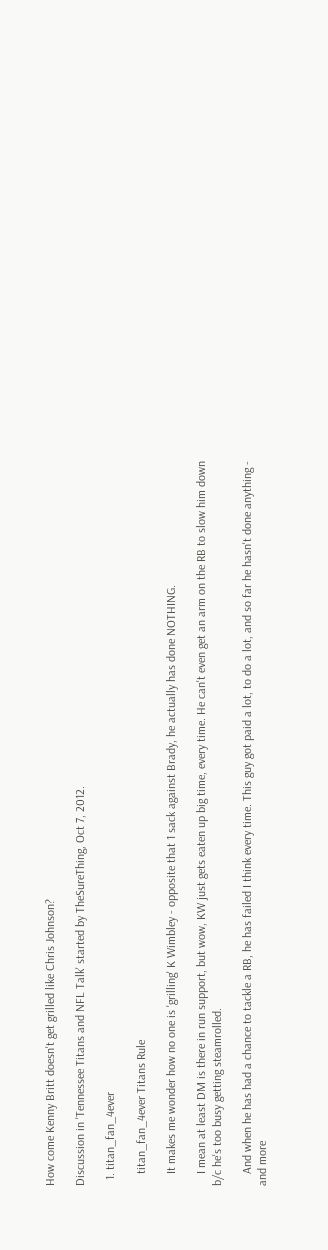How come Kenny Britt doesn't get grilled like Chris Johnson?

Discussion in 'Tennessee Titans and NFL Talk' started by TheSureThing, Oct 7, 2012.

  1. titan_fan_4ever

    titan_fan_4ever Titans Rule

    It makes me wonder how no one is 'grilling' K Wimbley - opposite that 1 sack against Brady, he actually has done NOTHING.

    I mean at least DM is there in run support, but wow, KW just gets eaten up big time, every time. He can't even get an arm on the RB to slow him down b/c he's too busy getting steamrolled.

    And when he has had a chance to tackle a RB, he has failed I think every time. This guy got paid a lot, to do a lot, and so far he hasn't done anything - and more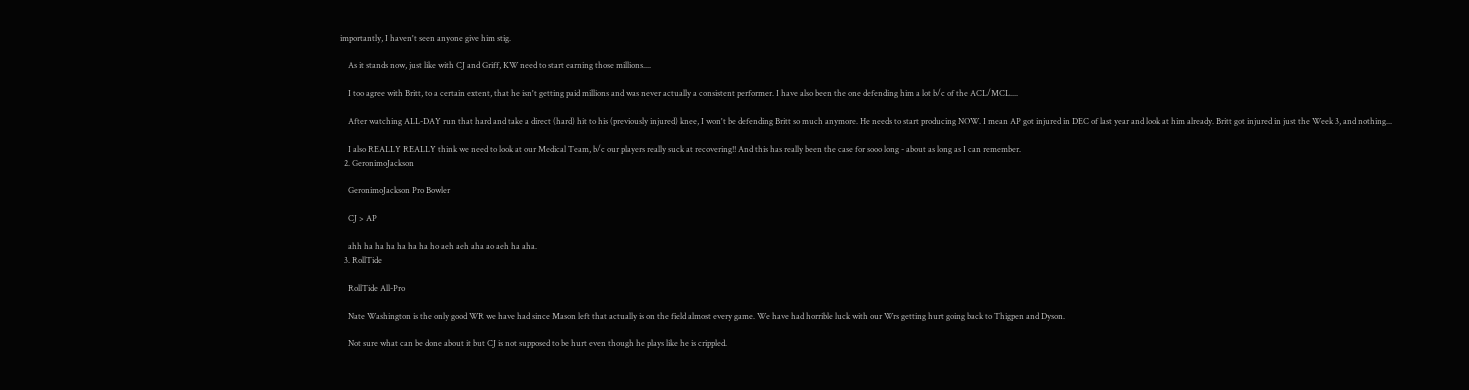importantly, I haven't seen anyone give him stig.

    As it stands now, just like with CJ and Griff, KW need to start earning those millions....

    I too agree with Britt, to a certain extent, that he isn't getting paid millions and was never actually a consistent performer. I have also been the one defending him a lot b/c of the ACL/MCL....

    After watching ALL-DAY run that hard and take a direct (hard) hit to his (previously injured) knee, I won't be defending Britt so much anymore. He needs to start producing NOW. I mean AP got injured in DEC of last year and look at him already. Britt got injured in just the Week 3, and nothing...

    I also REALLY REALLY think we need to look at our Medical Team, b/c our players really suck at recovering!! And this has really been the case for sooo long - about as long as I can remember.
  2. GeronimoJackson

    GeronimoJackson Pro Bowler

    CJ > AP

    ahh ha ha ha ha ha ha ho aeh aeh aha ao aeh ha aha.
  3. RollTide

    RollTide All-Pro

    Nate Washington is the only good WR we have had since Mason left that actually is on the field almost every game. We have had horrible luck with our Wrs getting hurt going back to Thigpen and Dyson.

    Not sure what can be done about it but CJ is not supposed to be hurt even though he plays like he is crippled.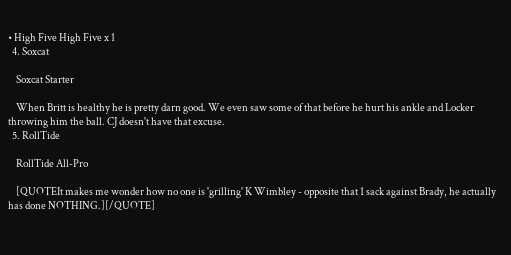• High Five High Five x 1
  4. Soxcat

    Soxcat Starter

    When Britt is healthy he is pretty darn good. We even saw some of that before he hurt his ankle and Locker throwing him the ball. CJ doesn't have that excuse.
  5. RollTide

    RollTide All-Pro

    [QUOTEIt makes me wonder how no one is 'grilling' K Wimbley - opposite that 1 sack against Brady, he actually has done NOTHING.][/QUOTE]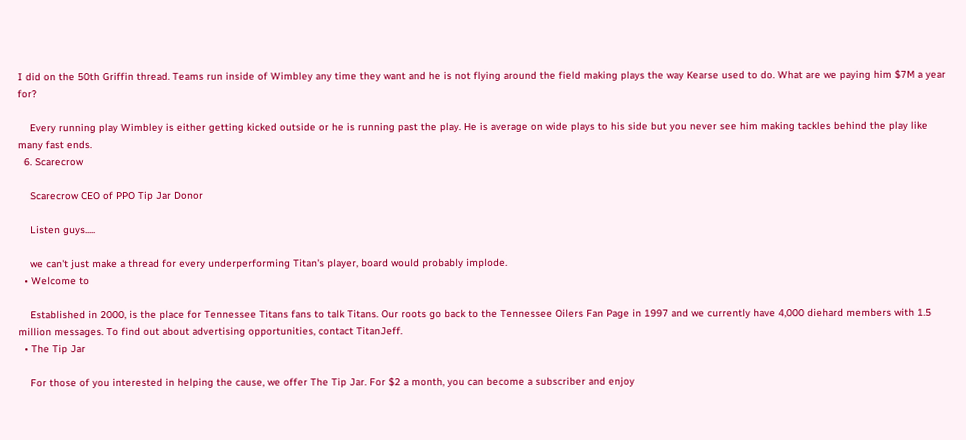I did on the 50th Griffin thread. Teams run inside of Wimbley any time they want and he is not flying around the field making plays the way Kearse used to do. What are we paying him $7M a year for?

    Every running play Wimbley is either getting kicked outside or he is running past the play. He is average on wide plays to his side but you never see him making tackles behind the play like many fast ends.
  6. Scarecrow

    Scarecrow CEO of PPO Tip Jar Donor

    Listen guys.....

    we can't just make a thread for every underperforming Titan's player, board would probably implode.
  • Welcome to

    Established in 2000, is the place for Tennessee Titans fans to talk Titans. Our roots go back to the Tennessee Oilers Fan Page in 1997 and we currently have 4,000 diehard members with 1.5 million messages. To find out about advertising opportunities, contact TitanJeff.
  • The Tip Jar

    For those of you interested in helping the cause, we offer The Tip Jar. For $2 a month, you can become a subscriber and enjoy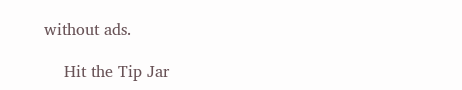without ads.

    Hit the Tip Jar